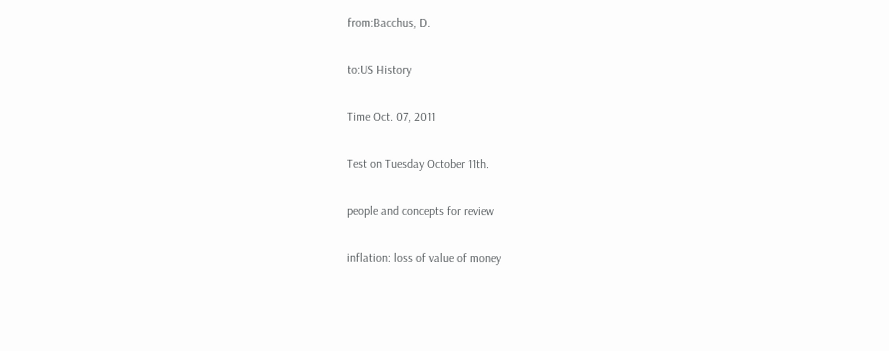from:Bacchus, D.

to:US History

Time Oct. 07, 2011

Test on Tuesday October 11th.

people and concepts for review

inflation: loss of value of money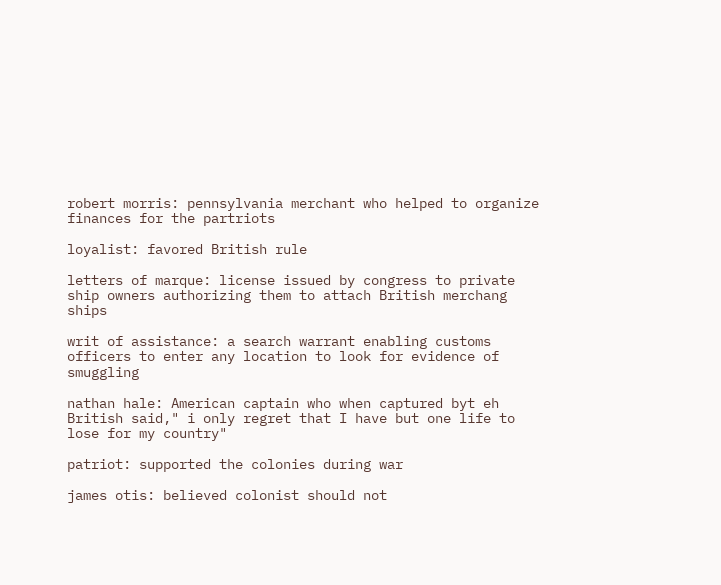robert morris: pennsylvania merchant who helped to organize finances for the partriots

loyalist: favored British rule

letters of marque: license issued by congress to private ship owners authorizing them to attach British merchang ships

writ of assistance: a search warrant enabling customs officers to enter any location to look for evidence of smuggling

nathan hale: American captain who when captured byt eh British said," i only regret that I have but one life to lose for my country"

patriot: supported the colonies during war

james otis: believed colonist should not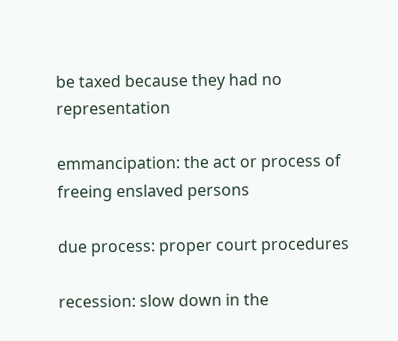be taxed because they had no representation

emmancipation: the act or process of freeing enslaved persons

due process: proper court procedures

recession: slow down in the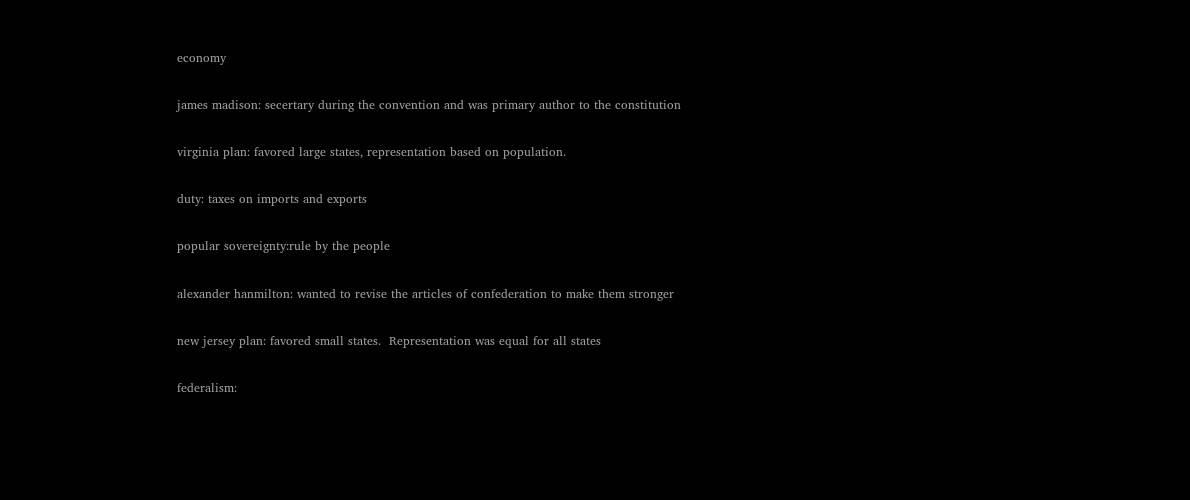economy

james madison: secertary during the convention and was primary author to the constitution

virginia plan: favored large states, representation based on population.

duty: taxes on imports and exports

popular sovereignty:rule by the people

alexander hanmilton: wanted to revise the articles of confederation to make them stronger

new jersey plan: favored small states.  Representation was equal for all states

federalism: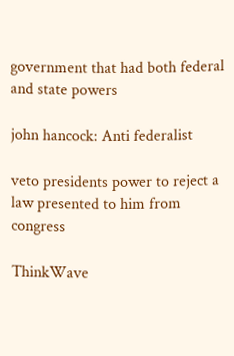government that had both federal and state powers

john hancock: Anti federalist

veto presidents power to reject a law presented to him from congress

ThinkWave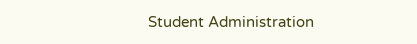Student Administration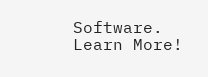Software. Learn More!